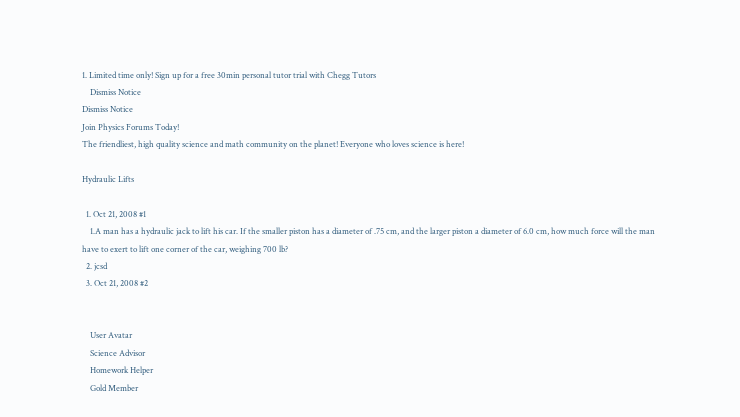1. Limited time only! Sign up for a free 30min personal tutor trial with Chegg Tutors
    Dismiss Notice
Dismiss Notice
Join Physics Forums Today!
The friendliest, high quality science and math community on the planet! Everyone who loves science is here!

Hydraulic Lifts

  1. Oct 21, 2008 #1
    1.A man has a hydraulic jack to lift his car. If the smaller piston has a diameter of .75 cm, and the larger piston a diameter of 6.0 cm, how much force will the man have to exert to lift one corner of the car, weighing 700 lb?
  2. jcsd
  3. Oct 21, 2008 #2


    User Avatar
    Science Advisor
    Homework Helper
    Gold Member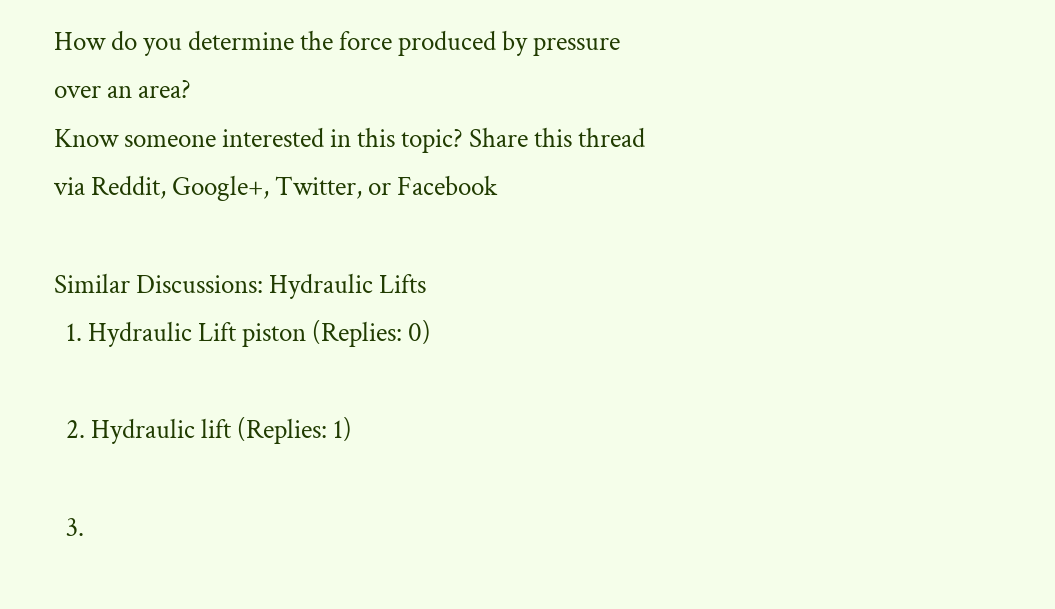How do you determine the force produced by pressure over an area?
Know someone interested in this topic? Share this thread via Reddit, Google+, Twitter, or Facebook

Similar Discussions: Hydraulic Lifts
  1. Hydraulic Lift piston (Replies: 0)

  2. Hydraulic lift (Replies: 1)

  3.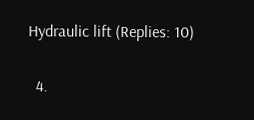Hydraulic lift (Replies: 10)

  4.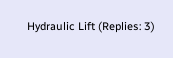Hydraulic Lift (Replies: 3)